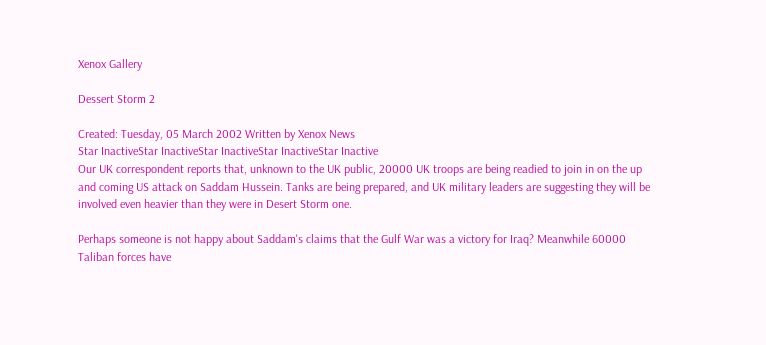Xenox Gallery

Dessert Storm 2

Created: Tuesday, 05 March 2002 Written by Xenox News
Star InactiveStar InactiveStar InactiveStar InactiveStar Inactive
Our UK correspondent reports that, unknown to the UK public, 20000 UK troops are being readied to join in on the up and coming US attack on Saddam Hussein. Tanks are being prepared, and UK military leaders are suggesting they will be involved even heavier than they were in Desert Storm one.

Perhaps someone is not happy about Saddam's claims that the Gulf War was a victory for Iraq? Meanwhile 60000 Taliban forces have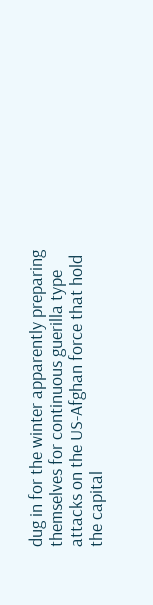dug in for the winter apparently preparing themselves for continuous guerilla type attacks on the US-Afghan force that hold the capital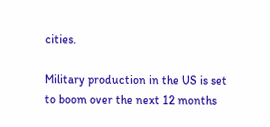cities.

Military production in the US is set to boom over the next 12 months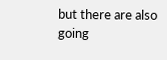but there are also going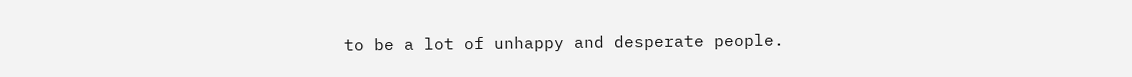to be a lot of unhappy and desperate people.